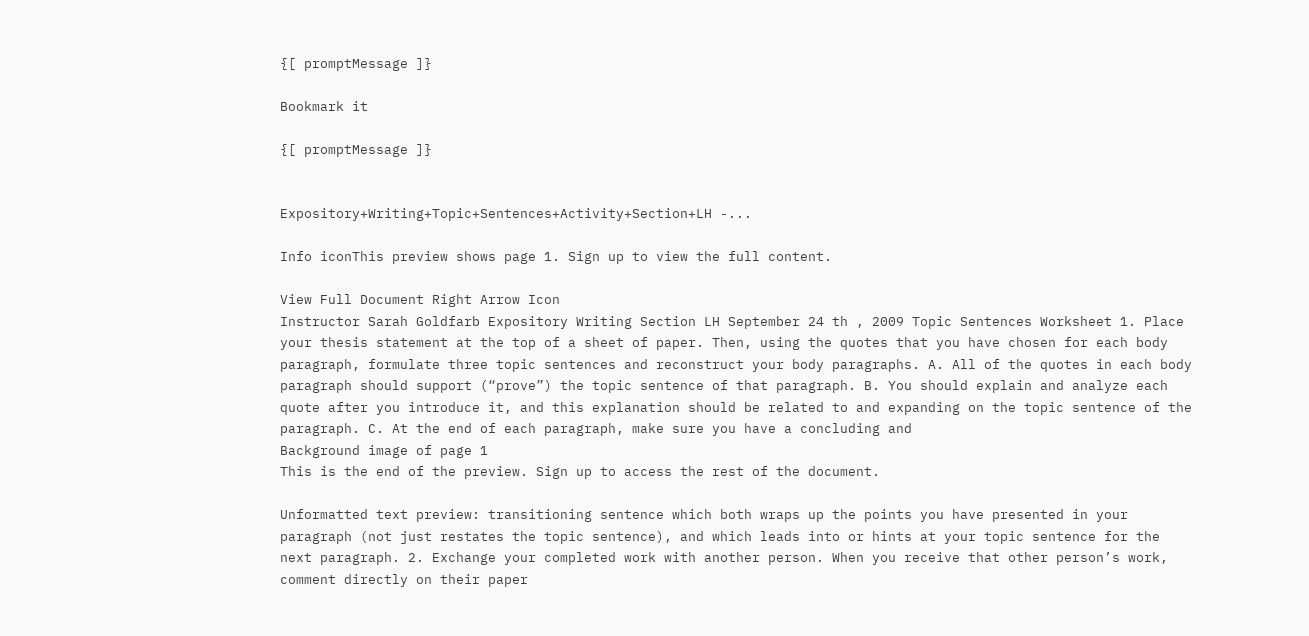{[ promptMessage ]}

Bookmark it

{[ promptMessage ]}


Expository+Writing+Topic+Sentences+Activity+Section+LH -...

Info iconThis preview shows page 1. Sign up to view the full content.

View Full Document Right Arrow Icon
Instructor Sarah Goldfarb Expository Writing Section LH September 24 th , 2009 Topic Sentences Worksheet 1. Place your thesis statement at the top of a sheet of paper. Then, using the quotes that you have chosen for each body paragraph, formulate three topic sentences and reconstruct your body paragraphs. A. All of the quotes in each body paragraph should support (“prove”) the topic sentence of that paragraph. B. You should explain and analyze each quote after you introduce it, and this explanation should be related to and expanding on the topic sentence of the paragraph. C. At the end of each paragraph, make sure you have a concluding and
Background image of page 1
This is the end of the preview. Sign up to access the rest of the document.

Unformatted text preview: transitioning sentence which both wraps up the points you have presented in your paragraph (not just restates the topic sentence), and which leads into or hints at your topic sentence for the next paragraph. 2. Exchange your completed work with another person. When you receive that other person’s work, comment directly on their paper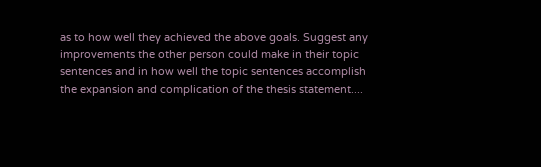as to how well they achieved the above goals. Suggest any improvements the other person could make in their topic sentences and in how well the topic sentences accomplish the expansion and complication of the thesis statement....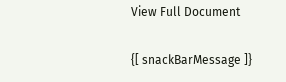View Full Document

{[ snackBarMessage ]}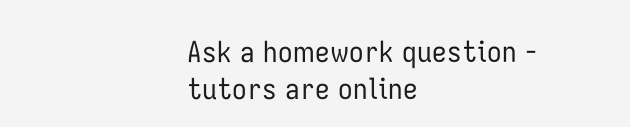Ask a homework question - tutors are online